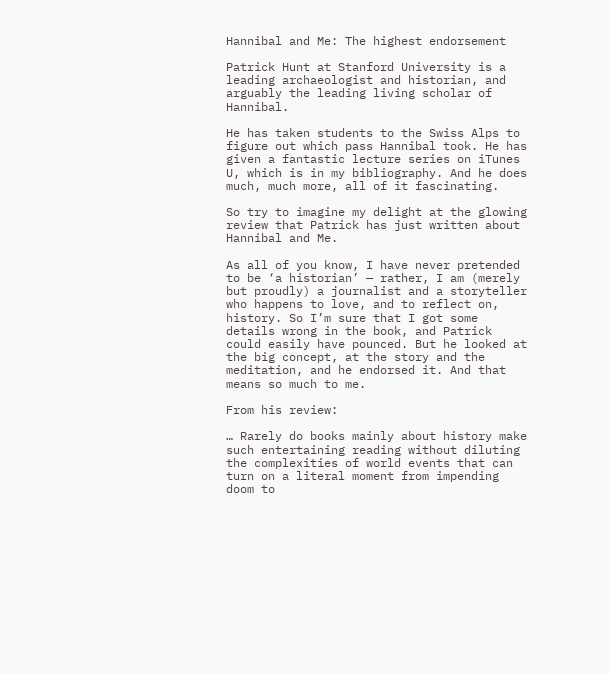Hannibal and Me: The highest endorsement

Patrick Hunt at Stanford University is a leading archaeologist and historian, and arguably the leading living scholar of Hannibal.

He has taken students to the Swiss Alps to figure out which pass Hannibal took. He has given a fantastic lecture series on iTunes U, which is in my bibliography. And he does much, much more, all of it fascinating.

So try to imagine my delight at the glowing review that Patrick has just written about Hannibal and Me.

As all of you know, I have never pretended to be ‘a historian’ — rather, I am (merely but proudly) a journalist and a storyteller who happens to love, and to reflect on, history. So I’m sure that I got some details wrong in the book, and Patrick could easily have pounced. But he looked at the big concept, at the story and the meditation, and he endorsed it. And that means so much to me.

From his review:

… Rarely do books mainly about history make such entertaining reading without diluting the complexities of world events that can turn on a literal moment from impending doom to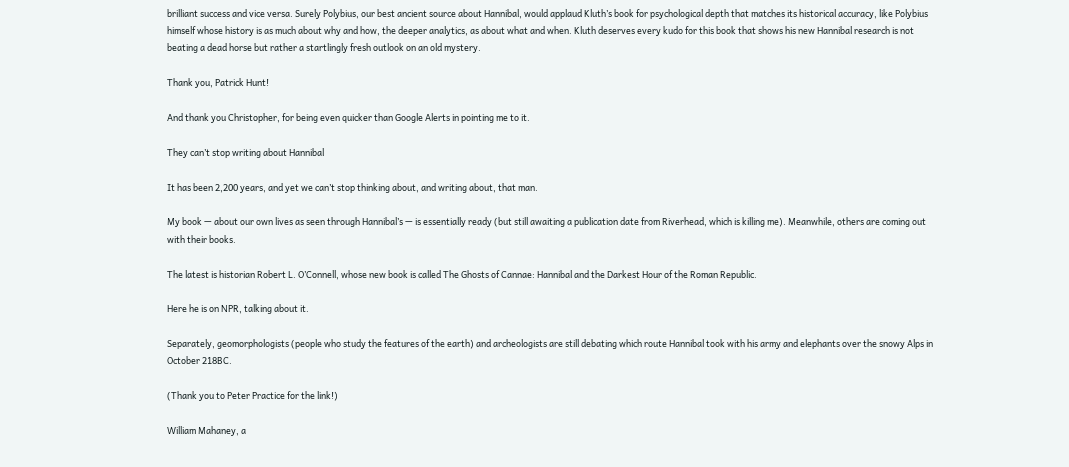brilliant success and vice versa. Surely Polybius, our best ancient source about Hannibal, would applaud Kluth’s book for psychological depth that matches its historical accuracy, like Polybius himself whose history is as much about why and how, the deeper analytics, as about what and when. Kluth deserves every kudo for this book that shows his new Hannibal research is not beating a dead horse but rather a startlingly fresh outlook on an old mystery.

Thank you, Patrick Hunt!

And thank you Christopher, for being even quicker than Google Alerts in pointing me to it.

They can’t stop writing about Hannibal

It has been 2,200 years, and yet we can’t stop thinking about, and writing about, that man.

My book — about our own lives as seen through Hannibal’s — is essentially ready (but still awaiting a publication date from Riverhead, which is killing me). Meanwhile, others are coming out with their books.

The latest is historian Robert L. O’Connell, whose new book is called The Ghosts of Cannae: Hannibal and the Darkest Hour of the Roman Republic.

Here he is on NPR, talking about it.

Separately, geomorphologists (people who study the features of the earth) and archeologists are still debating which route Hannibal took with his army and elephants over the snowy Alps in October 218BC.

(Thank you to Peter Practice for the link!)

William Mahaney, a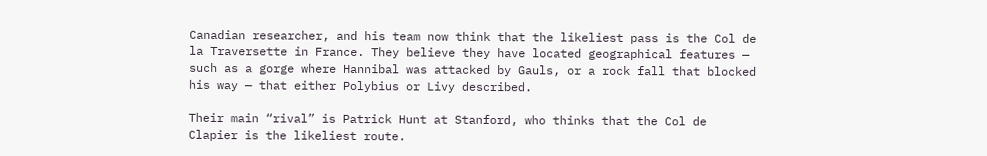Canadian researcher, and his team now think that the likeliest pass is the Col de la Traversette in France. They believe they have located geographical features — such as a gorge where Hannibal was attacked by Gauls, or a rock fall that blocked his way — that either Polybius or Livy described.

Their main “rival” is Patrick Hunt at Stanford, who thinks that the Col de Clapier is the likeliest route.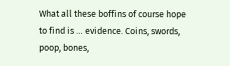What all these boffins of course hope to find is … evidence. Coins, swords, poop, bones,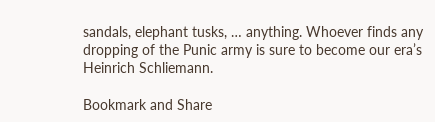sandals, elephant tusks, … anything. Whoever finds any dropping of the Punic army is sure to become our era’s Heinrich Schliemann.

Bookmark and Share